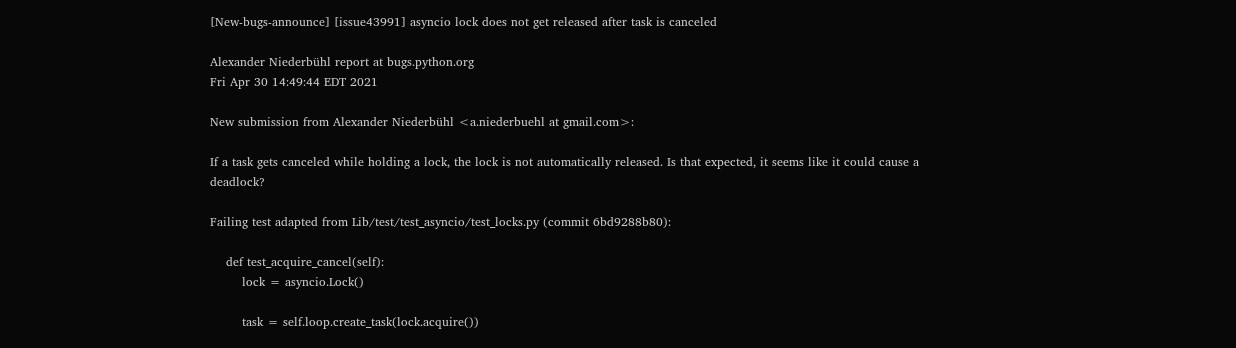[New-bugs-announce] [issue43991] asyncio lock does not get released after task is canceled

Alexander Niederbühl report at bugs.python.org
Fri Apr 30 14:49:44 EDT 2021

New submission from Alexander Niederbühl <a.niederbuehl at gmail.com>:

If a task gets canceled while holding a lock, the lock is not automatically released. Is that expected, it seems like it could cause a deadlock?

Failing test adapted from Lib/test/test_asyncio/test_locks.py (commit 6bd9288b80):

    def test_acquire_cancel(self):
        lock = asyncio.Lock()

        task = self.loop.create_task(lock.acquire())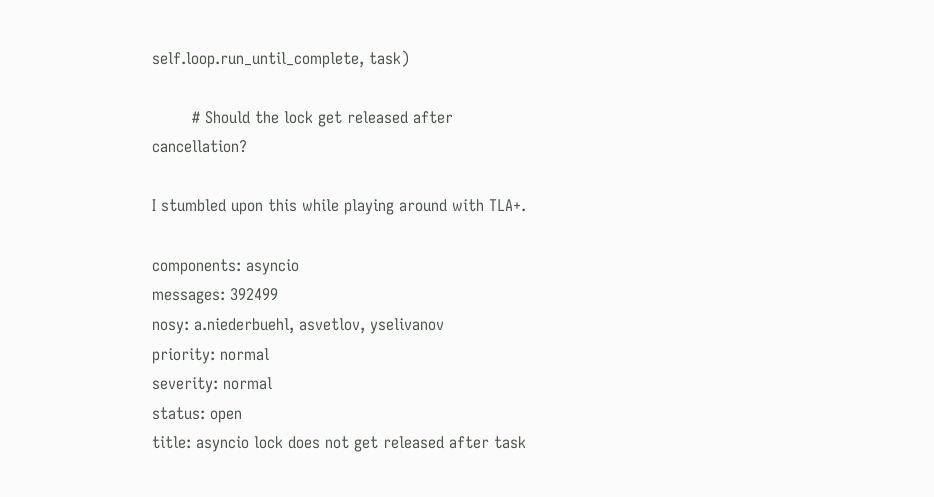self.loop.run_until_complete, task)

        # Should the lock get released after cancellation?

I stumbled upon this while playing around with TLA+.

components: asyncio
messages: 392499
nosy: a.niederbuehl, asvetlov, yselivanov
priority: normal
severity: normal
status: open
title: asyncio lock does not get released after task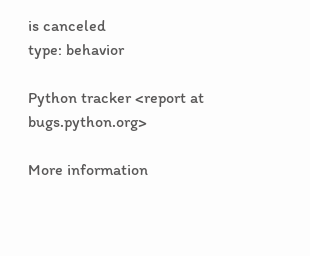is canceled
type: behavior

Python tracker <report at bugs.python.org>

More information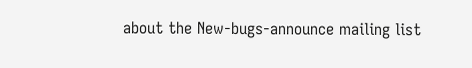about the New-bugs-announce mailing list